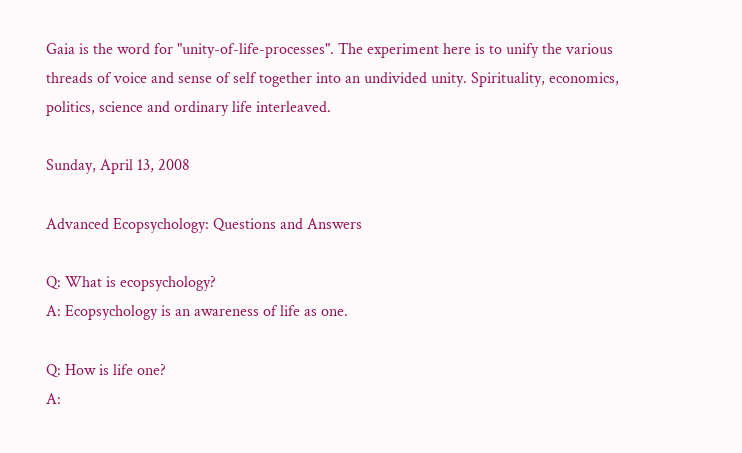Gaia is the word for "unity-of-life-processes". The experiment here is to unify the various threads of voice and sense of self together into an undivided unity. Spirituality, economics, politics, science and ordinary life interleaved.

Sunday, April 13, 2008

Advanced Ecopsychology: Questions and Answers

Q: What is ecopsychology?
A: Ecopsychology is an awareness of life as one.

Q: How is life one?
A: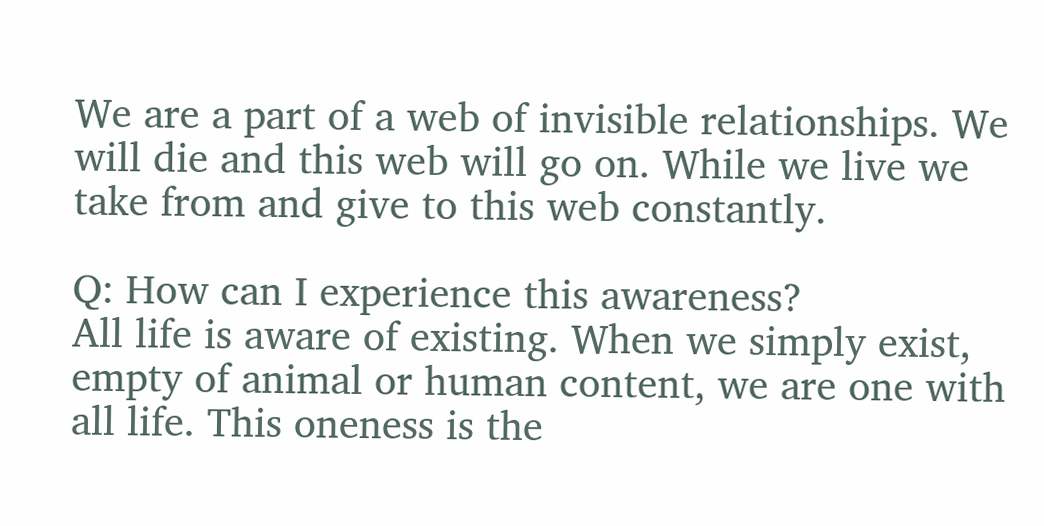We are a part of a web of invisible relationships. We will die and this web will go on. While we live we take from and give to this web constantly.

Q: How can I experience this awareness?
All life is aware of existing. When we simply exist, empty of animal or human content, we are one with all life. This oneness is the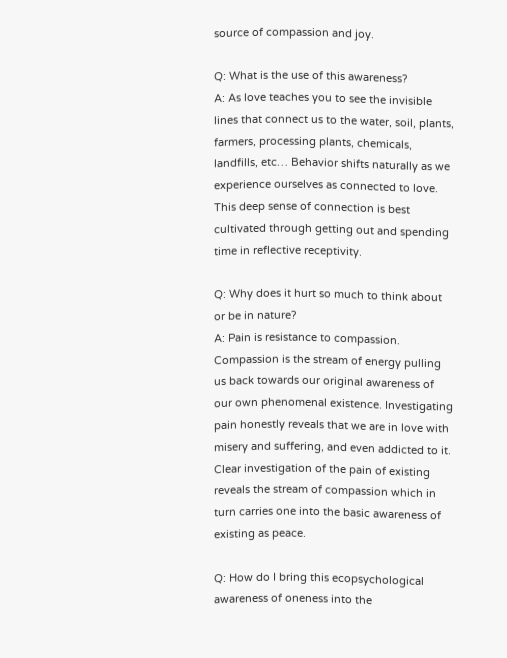source of compassion and joy.

Q: What is the use of this awareness?
A: As love teaches you to see the invisible lines that connect us to the water, soil, plants, farmers, processing plants, chemicals, landfills, etc… Behavior shifts naturally as we experience ourselves as connected to love. This deep sense of connection is best cultivated through getting out and spending time in reflective receptivity.

Q: Why does it hurt so much to think about or be in nature?
A: Pain is resistance to compassion. Compassion is the stream of energy pulling us back towards our original awareness of our own phenomenal existence. Investigating pain honestly reveals that we are in love with misery and suffering, and even addicted to it. Clear investigation of the pain of existing reveals the stream of compassion which in turn carries one into the basic awareness of existing as peace.

Q: How do I bring this ecopsychological awareness of oneness into the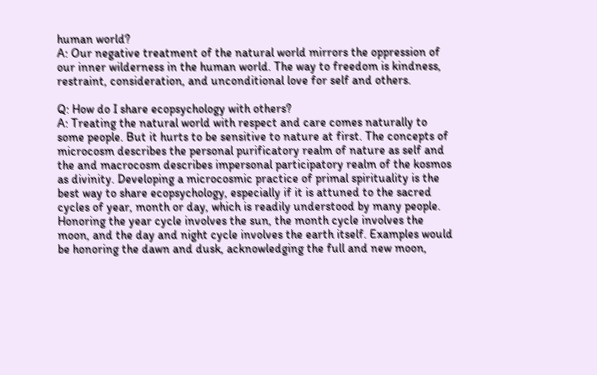human world?
A: Our negative treatment of the natural world mirrors the oppression of our inner wilderness in the human world. The way to freedom is kindness, restraint, consideration, and unconditional love for self and others.

Q: How do I share ecopsychology with others?
A: Treating the natural world with respect and care comes naturally to some people. But it hurts to be sensitive to nature at first. The concepts of microcosm describes the personal purificatory realm of nature as self and the and macrocosm describes impersonal participatory realm of the kosmos as divinity. Developing a microcosmic practice of primal spirituality is the best way to share ecopsychology, especially if it is attuned to the sacred cycles of year, month or day, which is readily understood by many people. Honoring the year cycle involves the sun, the month cycle involves the moon, and the day and night cycle involves the earth itself. Examples would be honoring the dawn and dusk, acknowledging the full and new moon,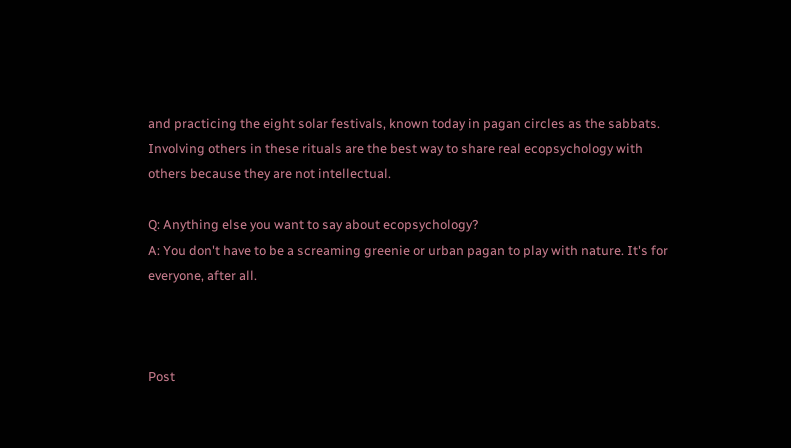and practicing the eight solar festivals, known today in pagan circles as the sabbats. Involving others in these rituals are the best way to share real ecopsychology with others because they are not intellectual.

Q: Anything else you want to say about ecopsychology?
A: You don't have to be a screaming greenie or urban pagan to play with nature. It's for everyone, after all.



Post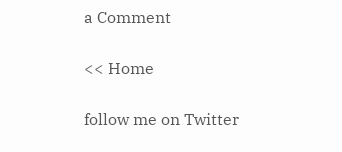a Comment

<< Home

follow me on Twitter